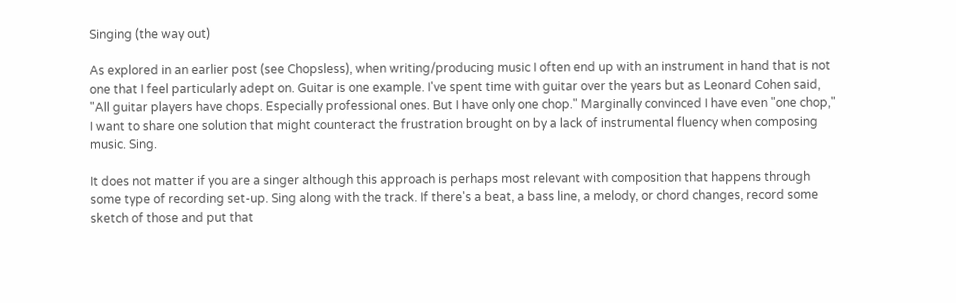Singing (the way out)

As explored in an earlier post (see Chopsless), when writing/producing music I often end up with an instrument in hand that is not one that I feel particularly adept on. Guitar is one example. I've spent time with guitar over the years but as Leonard Cohen said, "All guitar players have chops. Especially professional ones. But I have only one chop." Marginally convinced I have even "one chop," I want to share one solution that might counteract the frustration brought on by a lack of instrumental fluency when composing music. Sing.

It does not matter if you are a singer although this approach is perhaps most relevant with composition that happens through some type of recording set-up. Sing along with the track. If there's a beat, a bass line, a melody, or chord changes, record some sketch of those and put that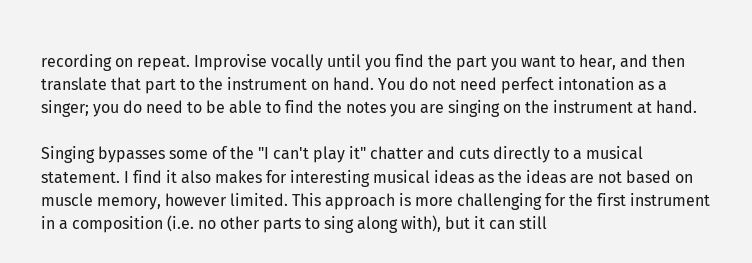recording on repeat. Improvise vocally until you find the part you want to hear, and then translate that part to the instrument on hand. You do not need perfect intonation as a singer; you do need to be able to find the notes you are singing on the instrument at hand.

Singing bypasses some of the "I can't play it" chatter and cuts directly to a musical statement. I find it also makes for interesting musical ideas as the ideas are not based on muscle memory, however limited. This approach is more challenging for the first instrument in a composition (i.e. no other parts to sing along with), but it can still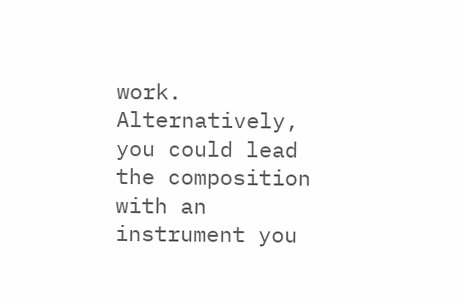work. Alternatively, you could lead the composition with an instrument you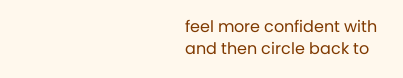feel more confident with and then circle back to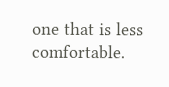one that is less comfortable.